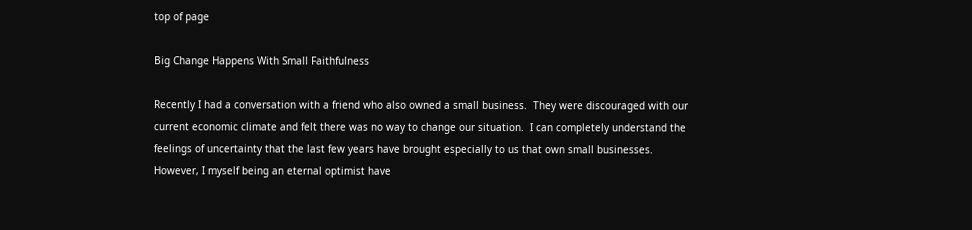top of page

Big Change Happens With Small Faithfulness

Recently I had a conversation with a friend who also owned a small business.  They were discouraged with our current economic climate and felt there was no way to change our situation.  I can completely understand the feelings of uncertainty that the last few years have brought especially to us that own small businesses.  However, I myself being an eternal optimist have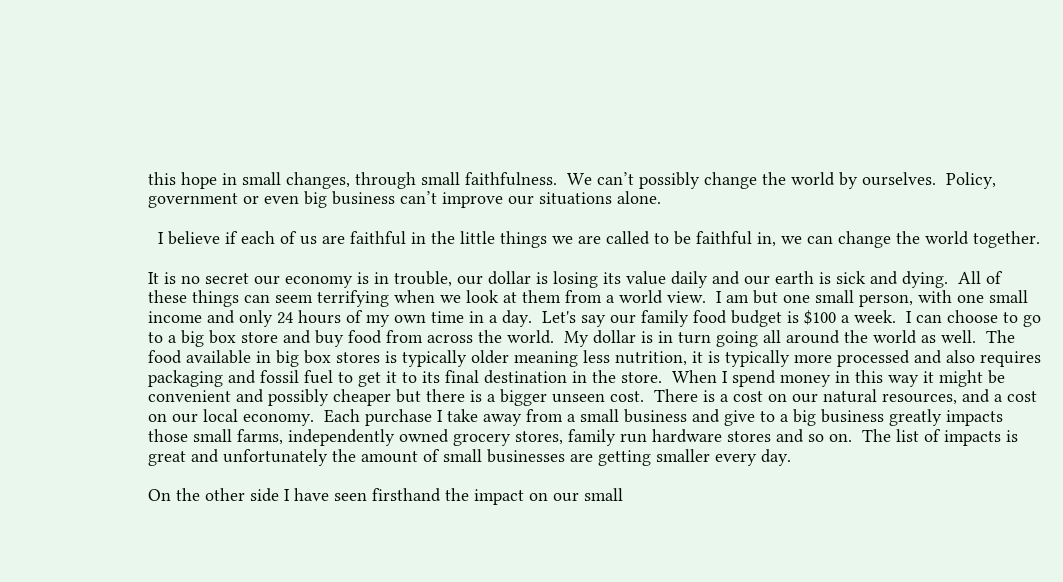this hope in small changes, through small faithfulness.  We can’t possibly change the world by ourselves.  Policy, government or even big business can’t improve our situations alone.

  I believe if each of us are faithful in the little things we are called to be faithful in, we can change the world together.

It is no secret our economy is in trouble, our dollar is losing its value daily and our earth is sick and dying.  All of these things can seem terrifying when we look at them from a world view.  I am but one small person, with one small income and only 24 hours of my own time in a day.  Let's say our family food budget is $100 a week.  I can choose to go to a big box store and buy food from across the world.  My dollar is in turn going all around the world as well.  The food available in big box stores is typically older meaning less nutrition, it is typically more processed and also requires packaging and fossil fuel to get it to its final destination in the store.  When I spend money in this way it might be convenient and possibly cheaper but there is a bigger unseen cost.  There is a cost on our natural resources, and a cost on our local economy.  Each purchase I take away from a small business and give to a big business greatly impacts those small farms, independently owned grocery stores, family run hardware stores and so on.  The list of impacts is great and unfortunately the amount of small businesses are getting smaller every day.

On the other side I have seen firsthand the impact on our small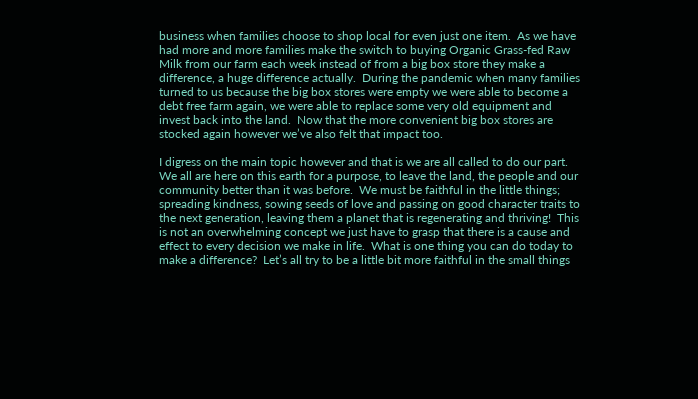business when families choose to shop local for even just one item.  As we have had more and more families make the switch to buying Organic Grass-fed Raw Milk from our farm each week instead of from a big box store they make a difference, a huge difference actually.  During the pandemic when many families turned to us because the big box stores were empty we were able to become a debt free farm again, we were able to replace some very old equipment and invest back into the land.  Now that the more convenient big box stores are stocked again however we’ve also felt that impact too.

I digress on the main topic however and that is we are all called to do our part.  We all are here on this earth for a purpose, to leave the land, the people and our community better than it was before.  We must be faithful in the little things; spreading kindness, sowing seeds of love and passing on good character traits to the next generation, leaving them a planet that is regenerating and thriving!  This is not an overwhelming concept we just have to grasp that there is a cause and effect to every decision we make in life.  What is one thing you can do today to make a difference?  Let’s all try to be a little bit more faithful in the small things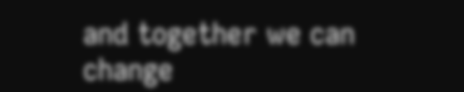and together we can change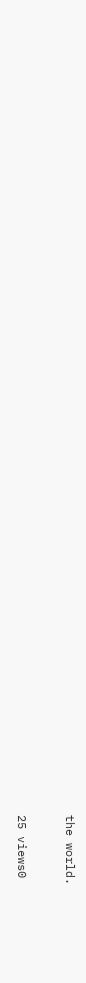the world.

25 views0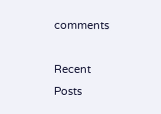comments

Recent Posts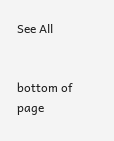See All


bottom of page